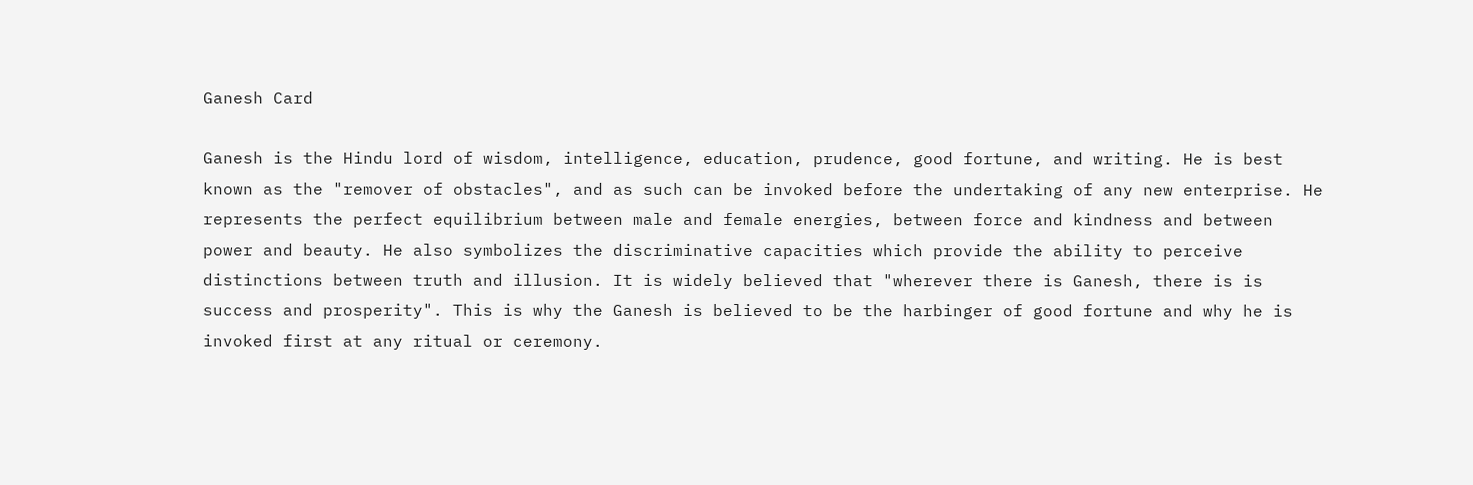Ganesh Card

Ganesh is the Hindu lord of wisdom, intelligence, education, prudence, good fortune, and writing. He is best known as the "remover of obstacles", and as such can be invoked before the undertaking of any new enterprise. He represents the perfect equilibrium between male and female energies, between force and kindness and between power and beauty. He also symbolizes the discriminative capacities which provide the ability to perceive distinctions between truth and illusion. It is widely believed that "wherever there is Ganesh, there is is success and prosperity". This is why the Ganesh is believed to be the harbinger of good fortune and why he is invoked first at any ritual or ceremony.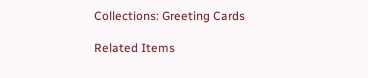Collections: Greeting Cards

Related Items